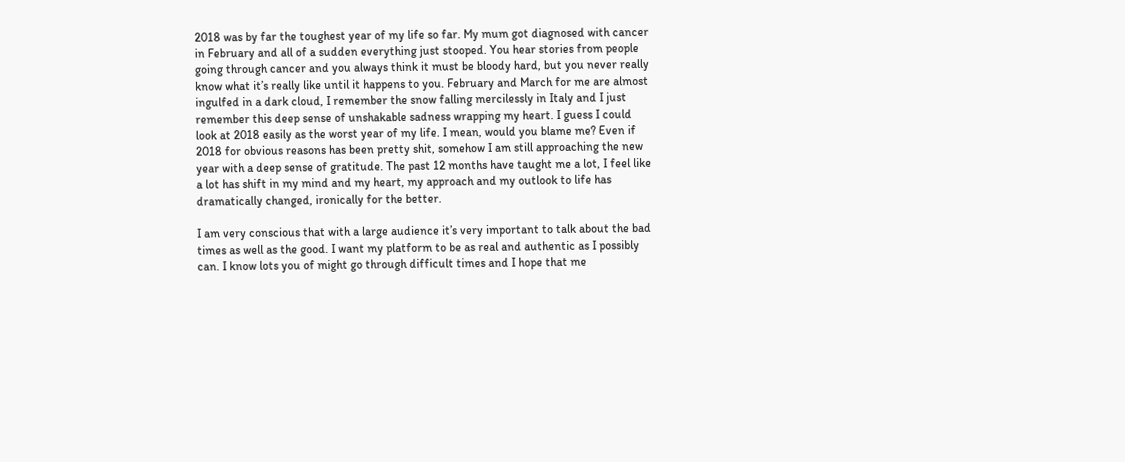2018 was by far the toughest year of my life so far. My mum got diagnosed with cancer in February and all of a sudden everything just stooped. You hear stories from people going through cancer and you always think it must be bloody hard, but you never really know what it’s really like until it happens to you. February and March for me are almost ingulfed in a dark cloud, I remember the snow falling mercilessly in Italy and I just remember this deep sense of unshakable sadness wrapping my heart. I guess I could look at 2018 easily as the worst year of my life. I mean, would you blame me? Even if 2018 for obvious reasons has been pretty shit, somehow I am still approaching the new year with a deep sense of gratitude. The past 12 months have taught me a lot, I feel like a lot has shift in my mind and my heart, my approach and my outlook to life has dramatically changed, ironically for the better.

I am very conscious that with a large audience it’s very important to talk about the bad times as well as the good. I want my platform to be as real and authentic as I possibly can. I know lots you of might go through difficult times and I hope that me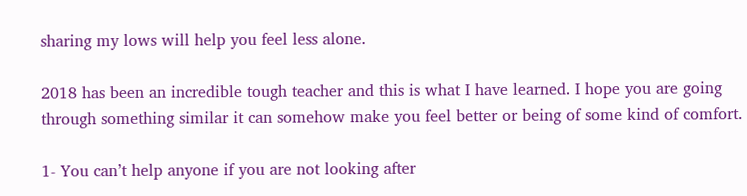sharing my lows will help you feel less alone.

2018 has been an incredible tough teacher and this is what I have learned. I hope you are going through something similar it can somehow make you feel better or being of some kind of comfort.

1- You can’t help anyone if you are not looking after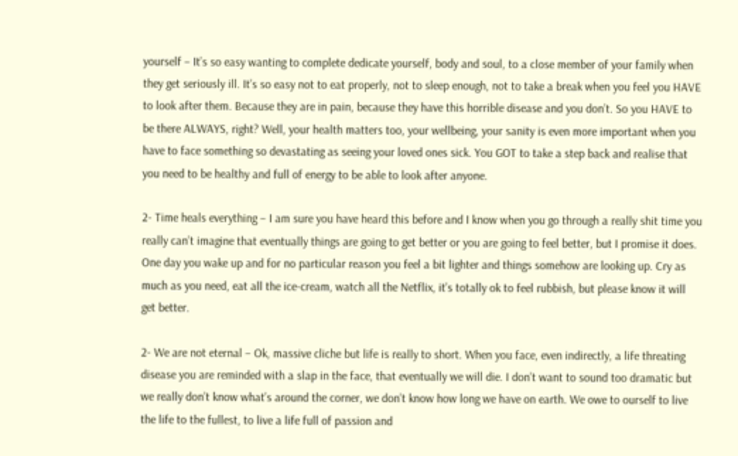yourself – It’s so easy wanting to complete dedicate yourself, body and soul, to a close member of your family when they get seriously ill. It’s so easy not to eat properly, not to sleep enough, not to take a break when you feel you HAVE to look after them. Because they are in pain, because they have this horrible disease and you don’t. So you HAVE to be there ALWAYS, right? Well, your health matters too, your wellbeing, your sanity is even more important when you have to face something so devastating as seeing your loved ones sick. You GOT to take a step back and realise that you need to be healthy and full of energy to be able to look after anyone.

2- Time heals everything – I am sure you have heard this before and I know when you go through a really shit time you really can’t imagine that eventually things are going to get better or you are going to feel better, but I promise it does. One day you wake up and for no particular reason you feel a bit lighter and things somehow are looking up. Cry as much as you need, eat all the ice-cream, watch all the Netflix, it’s totally ok to feel rubbish, but please know it will get better.

2- We are not eternal – Ok, massive cliche but life is really to short. When you face, even indirectly, a life threating disease you are reminded with a slap in the face, that eventually we will die. I don’t want to sound too dramatic but we really don’t know what’s around the corner, we don’t know how long we have on earth. We owe to ourself to live the life to the fullest, to live a life full of passion and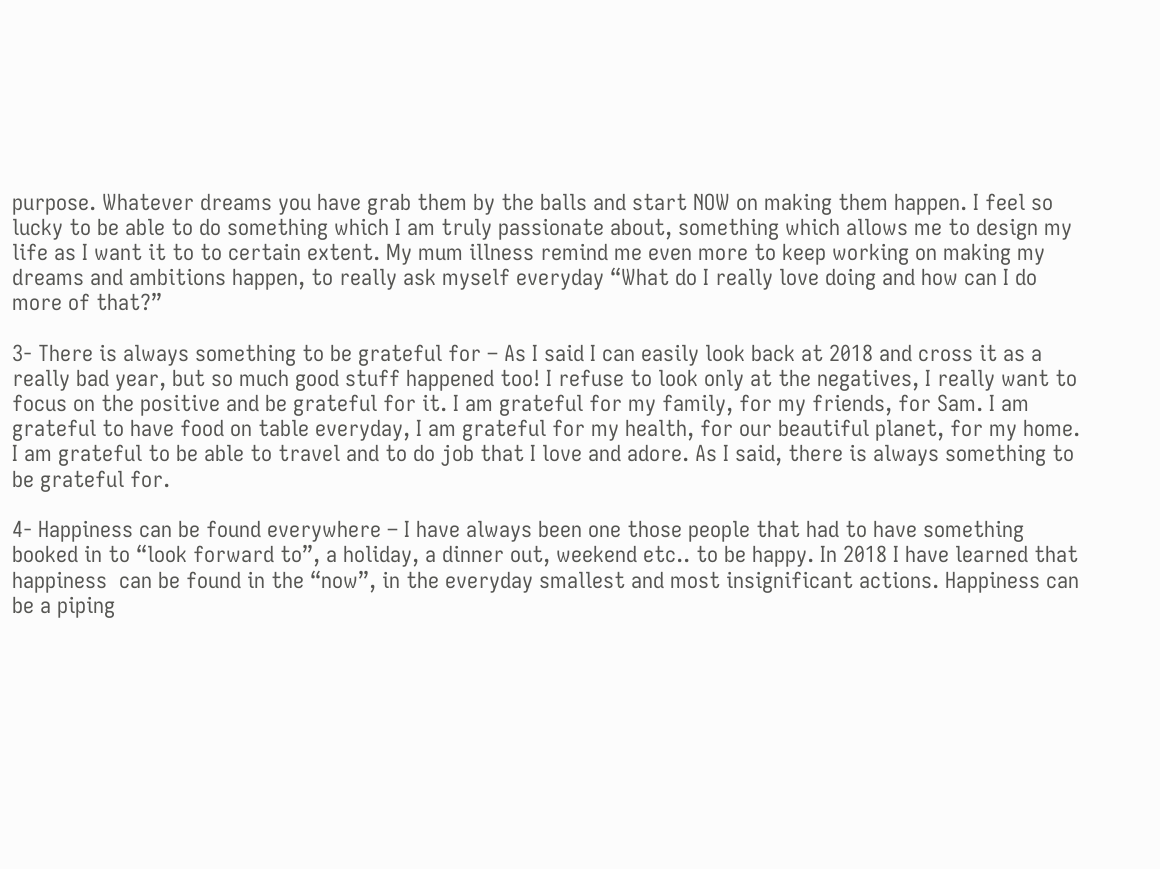purpose. Whatever dreams you have grab them by the balls and start NOW on making them happen. I feel so lucky to be able to do something which I am truly passionate about, something which allows me to design my life as I want it to to certain extent. My mum illness remind me even more to keep working on making my dreams and ambitions happen, to really ask myself everyday “What do I really love doing and how can I do more of that?”

3- There is always something to be grateful for – As I said I can easily look back at 2018 and cross it as a really bad year, but so much good stuff happened too! I refuse to look only at the negatives, I really want to focus on the positive and be grateful for it. I am grateful for my family, for my friends, for Sam. I am grateful to have food on table everyday, I am grateful for my health, for our beautiful planet, for my home. I am grateful to be able to travel and to do job that I love and adore. As I said, there is always something to be grateful for.

4- Happiness can be found everywhere – I have always been one those people that had to have something booked in to “look forward to”, a holiday, a dinner out, weekend etc.. to be happy. In 2018 I have learned that happiness  can be found in the “now”, in the everyday smallest and most insignificant actions. Happiness can be a piping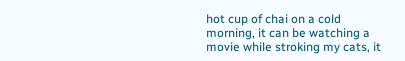hot cup of chai on a cold morning, it can be watching a movie while stroking my cats, it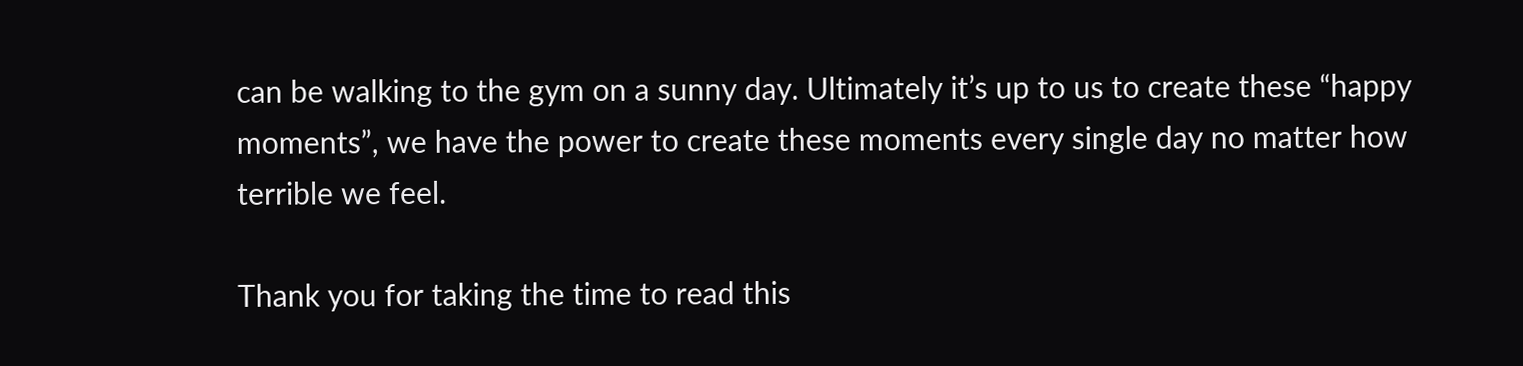can be walking to the gym on a sunny day. Ultimately it’s up to us to create these “happy moments”, we have the power to create these moments every single day no matter how terrible we feel.

Thank you for taking the time to read this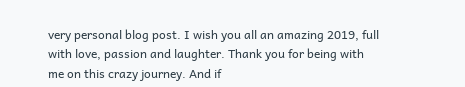very personal blog post. I wish you all an amazing 2019, full with love, passion and laughter. Thank you for being with me on this crazy journey. And if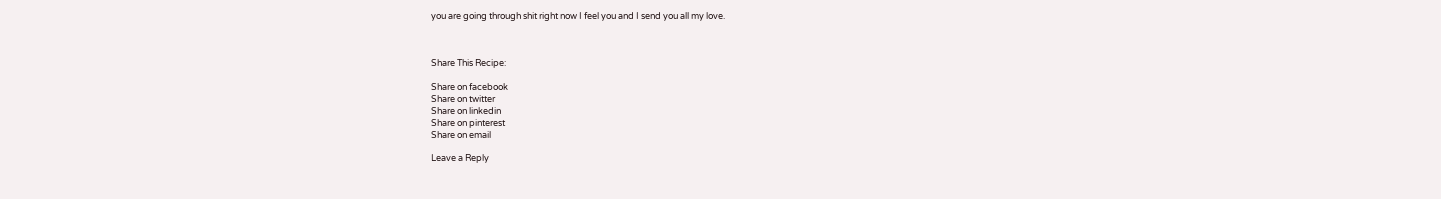you are going through shit right now I feel you and I send you all my love.



Share This Recipe:

Share on facebook
Share on twitter
Share on linkedin
Share on pinterest
Share on email

Leave a Reply